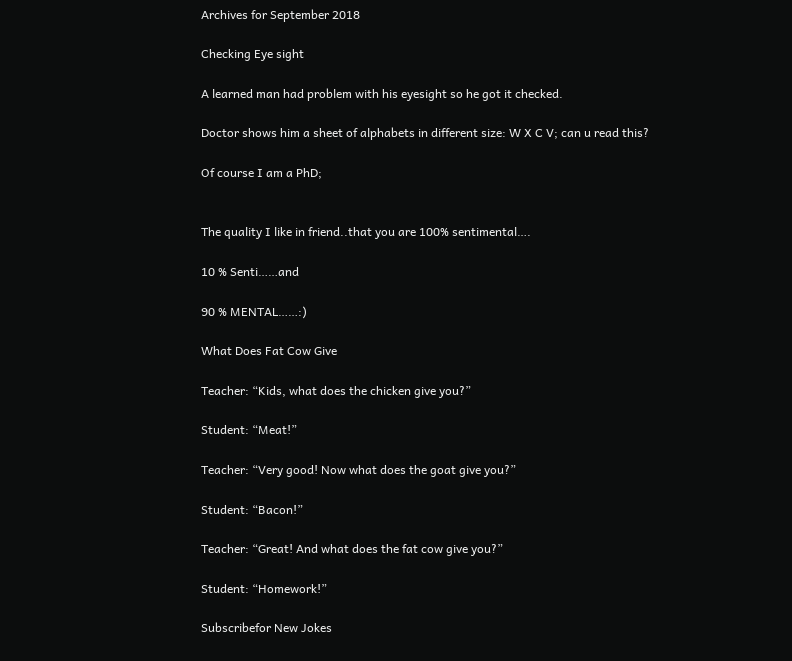Archives for September 2018

Checking Eye sight

A learned man had problem with his eyesight so he got it checked.

Doctor shows him a sheet of alphabets in different size: W X C V; can u read this?

Of course I am a PhD;


The quality I like in friend..that you are 100% sentimental….

10 % Senti……and

90 % MENTAL……:)

What Does Fat Cow Give

Teacher: “Kids, what does the chicken give you?”

Student: “Meat!”

Teacher: “Very good! Now what does the goat give you?”

Student: “Bacon!”

Teacher: “Great! And what does the fat cow give you?”

Student: “Homework!”

Subscribefor New Jokes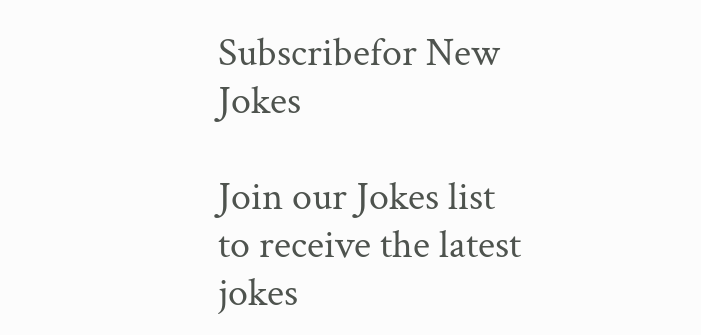Subscribefor New Jokes

Join our Jokes list to receive the latest jokes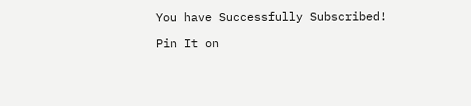You have Successfully Subscribed!

Pin It on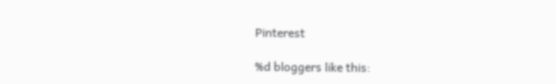Pinterest

%d bloggers like this: